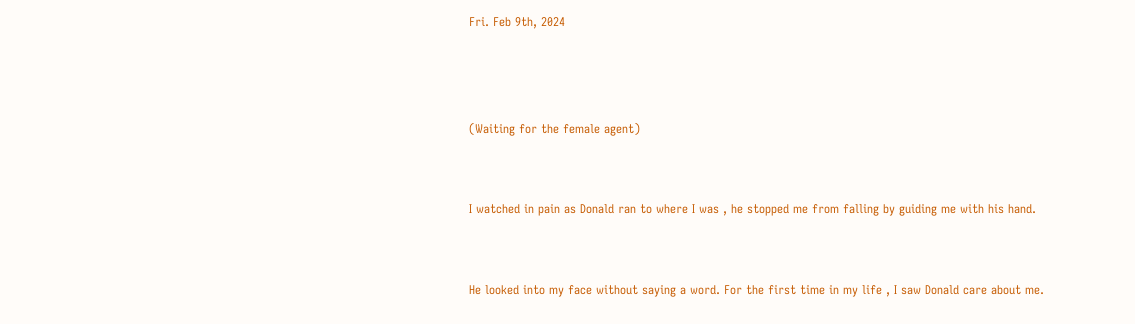Fri. Feb 9th, 2024



(Waiting for the female agent)


I watched in pain as Donald ran to where I was , he stopped me from falling by guiding me with his hand.


He looked into my face without saying a word. For the first time in my life , I saw Donald care about me.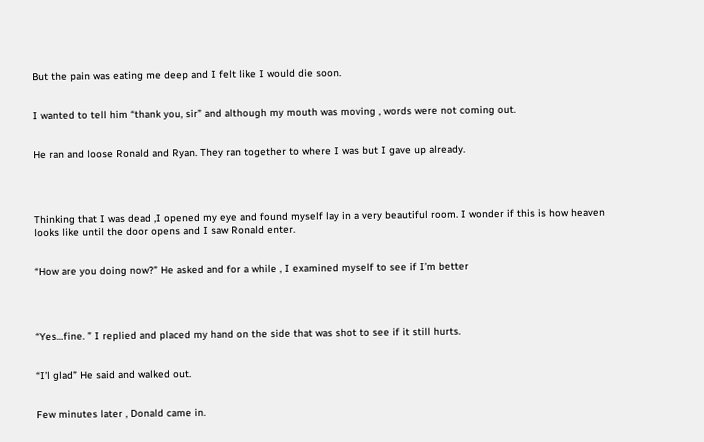But the pain was eating me deep and I felt like I would die soon.


I wanted to tell him “thank you, sir” and although my mouth was moving , words were not coming out.


He ran and loose Ronald and Ryan. They ran together to where I was but I gave up already.




Thinking that I was dead ,I opened my eye and found myself lay in a very beautiful room. I wonder if this is how heaven looks like until the door opens and I saw Ronald enter.


“How are you doing now?” He asked and for a while , I examined myself to see if I’m better




“Yes…fine. ” I replied and placed my hand on the side that was shot to see if it still hurts.


“I’l glad” He said and walked out.


Few minutes later , Donald came in.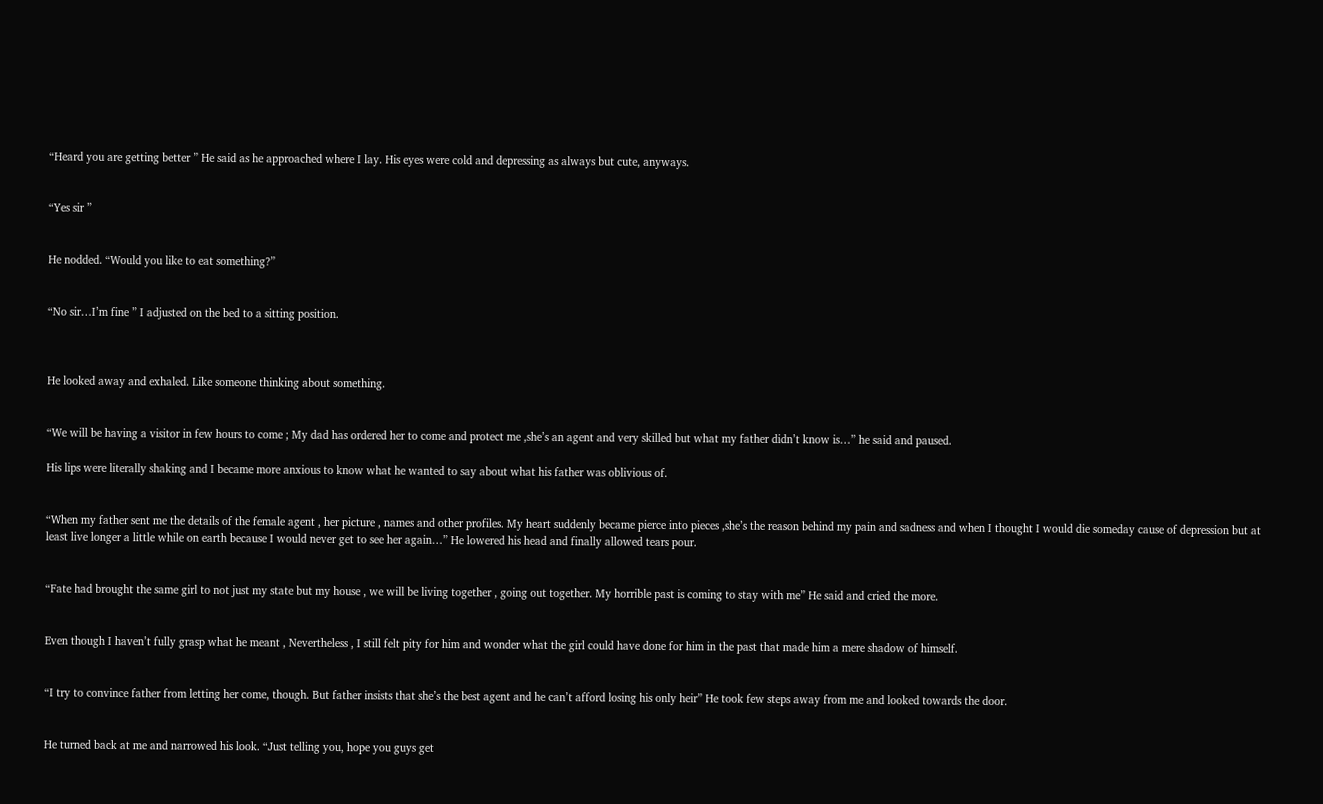“Heard you are getting better ” He said as he approached where I lay. His eyes were cold and depressing as always but cute, anyways.


“Yes sir ”


He nodded. “Would you like to eat something?”


“No sir…I’m fine ” I adjusted on the bed to a sitting position.



He looked away and exhaled. Like someone thinking about something.


“We will be having a visitor in few hours to come ; My dad has ordered her to come and protect me ,she’s an agent and very skilled but what my father didn’t know is…” he said and paused.

His lips were literally shaking and I became more anxious to know what he wanted to say about what his father was oblivious of.


“When my father sent me the details of the female agent , her picture , names and other profiles. My heart suddenly became pierce into pieces ,she’s the reason behind my pain and sadness and when I thought I would die someday cause of depression but at least live longer a little while on earth because I would never get to see her again…” He lowered his head and finally allowed tears pour.


“Fate had brought the same girl to not just my state but my house , we will be living together , going out together. My horrible past is coming to stay with me” He said and cried the more.


Even though I haven’t fully grasp what he meant , Nevertheless , I still felt pity for him and wonder what the girl could have done for him in the past that made him a mere shadow of himself.


“I try to convince father from letting her come, though. But father insists that she’s the best agent and he can’t afford losing his only heir” He took few steps away from me and looked towards the door.


He turned back at me and narrowed his look. “Just telling you, hope you guys get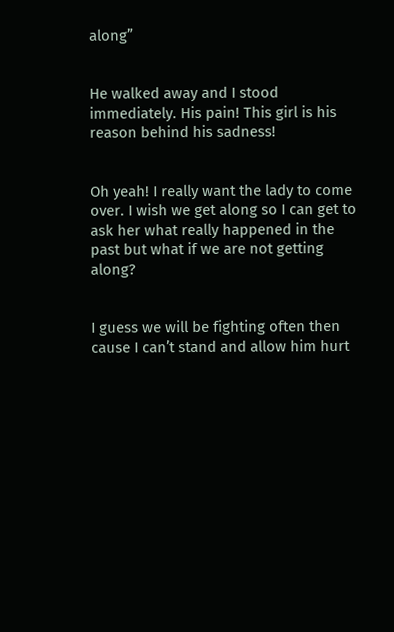along”


He walked away and I stood immediately. His pain! This girl is his reason behind his sadness!


Oh yeah! I really want the lady to come over. I wish we get along so I can get to ask her what really happened in the past but what if we are not getting along?


I guess we will be fighting often then cause I can’t stand and allow him hurt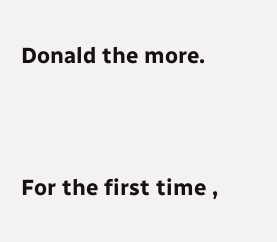Donald the more.




For the first time ,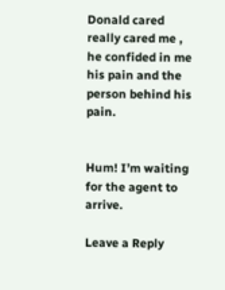Donald cared really cared me , he confided in me his pain and the person behind his pain.


Hum! I’m waiting for the agent to arrive.

Leave a Reply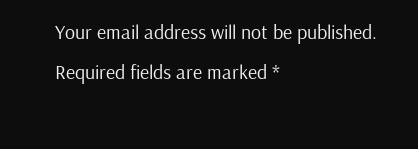Your email address will not be published. Required fields are marked *